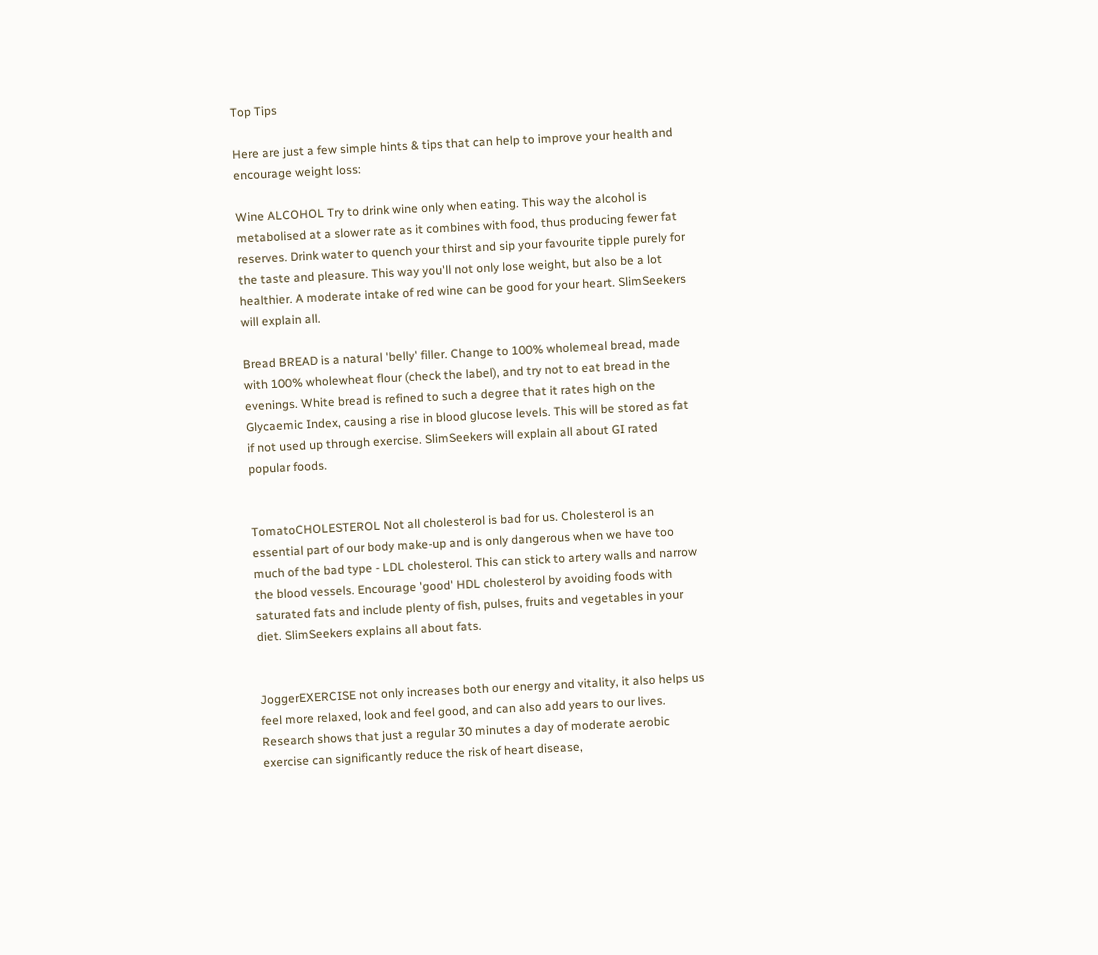Top Tips

Here are just a few simple hints & tips that can help to improve your health and encourage weight loss:

Wine ALCOHOL Try to drink wine only when eating. This way the alcohol is metabolised at a slower rate as it combines with food, thus producing fewer fat reserves. Drink water to quench your thirst and sip your favourite tipple purely for the taste and pleasure. This way you'll not only lose weight, but also be a lot healthier. A moderate intake of red wine can be good for your heart. SlimSeekers will explain all.

Bread BREAD is a natural 'belly' filler. Change to 100% wholemeal bread, made with 100% wholewheat flour (check the label), and try not to eat bread in the evenings. White bread is refined to such a degree that it rates high on the Glycaemic Index, causing a rise in blood glucose levels. This will be stored as fat if not used up through exercise. SlimSeekers will explain all about GI rated popular foods.


TomatoCHOLESTEROL Not all cholesterol is bad for us. Cholesterol is an essential part of our body make-up and is only dangerous when we have too much of the bad type - LDL cholesterol. This can stick to artery walls and narrow the blood vessels. Encourage 'good' HDL cholesterol by avoiding foods with saturated fats and include plenty of fish, pulses, fruits and vegetables in your diet. SlimSeekers explains all about fats.


JoggerEXERCISE not only increases both our energy and vitality, it also helps us feel more relaxed, look and feel good, and can also add years to our lives. Research shows that just a regular 30 minutes a day of moderate aerobic exercise can significantly reduce the risk of heart disease,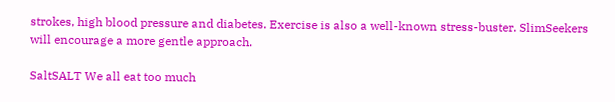strokes, high blood pressure and diabetes. Exercise is also a well-known stress-buster. SlimSeekers will encourage a more gentle approach.

SaltSALT We all eat too much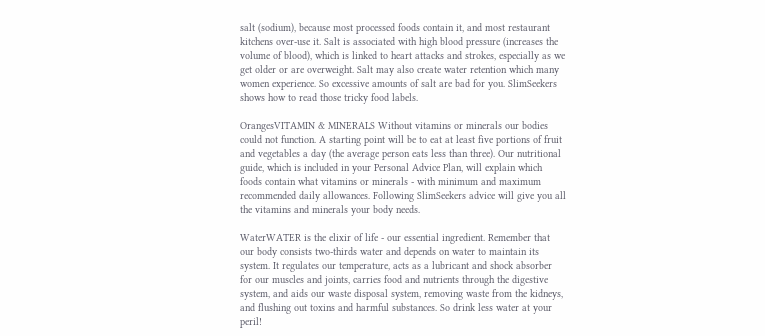salt (sodium), because most processed foods contain it, and most restaurant kitchens over-use it. Salt is associated with high blood pressure (increases the volume of blood), which is linked to heart attacks and strokes, especially as we get older or are overweight. Salt may also create water retention which many women experience. So excessive amounts of salt are bad for you. SlimSeekers shows how to read those tricky food labels.

OrangesVITAMIN & MINERALS Without vitamins or minerals our bodies could not function. A starting point will be to eat at least five portions of fruit and vegetables a day (the average person eats less than three). Our nutritional guide, which is included in your Personal Advice Plan, will explain which foods contain what vitamins or minerals - with minimum and maximum recommended daily allowances. Following SlimSeekers advice will give you all the vitamins and minerals your body needs.

WaterWATER is the elixir of life - our essential ingredient. Remember that our body consists two-thirds water and depends on water to maintain its system. It regulates our temperature, acts as a lubricant and shock absorber for our muscles and joints, carries food and nutrients through the digestive system, and aids our waste disposal system, removing waste from the kidneys, and flushing out toxins and harmful substances. So drink less water at your peril!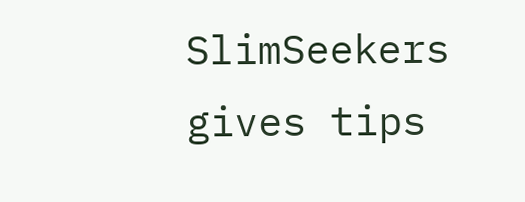SlimSeekers gives tips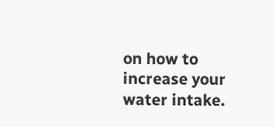on how to increase your water intake.